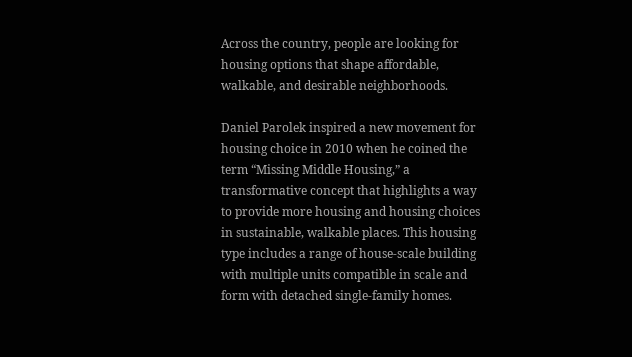Across the country, people are looking for housing options that shape affordable, walkable, and desirable neighborhoods.

Daniel Parolek inspired a new movement for housing choice in 2010 when he coined the term “Missing Middle Housing,” a transformative concept that highlights a way to provide more housing and housing choices in sustainable, walkable places. This housing type includes a range of house-scale building with multiple units compatible in scale and form with detached single-family homes.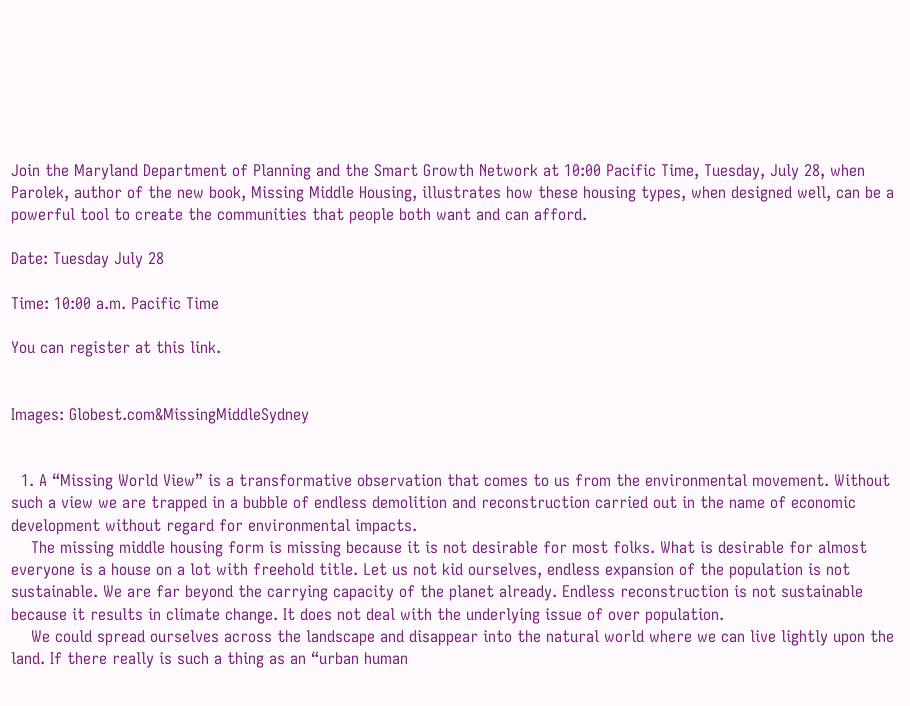Join the Maryland Department of Planning and the Smart Growth Network at 10:00 Pacific Time, Tuesday, July 28, when Parolek, author of the new book, Missing Middle Housing, illustrates how these housing types, when designed well, can be a powerful tool to create the communities that people both want and can afford.

Date: Tuesday July 28

Time: 10:00 a.m. Pacific Time

You can register at this link.


Images: Globest.com&MissingMiddleSydney


  1. A “Missing World View” is a transformative observation that comes to us from the environmental movement. Without such a view we are trapped in a bubble of endless demolition and reconstruction carried out in the name of economic development without regard for environmental impacts.
    The missing middle housing form is missing because it is not desirable for most folks. What is desirable for almost everyone is a house on a lot with freehold title. Let us not kid ourselves, endless expansion of the population is not sustainable. We are far beyond the carrying capacity of the planet already. Endless reconstruction is not sustainable because it results in climate change. It does not deal with the underlying issue of over population.
    We could spread ourselves across the landscape and disappear into the natural world where we can live lightly upon the land. If there really is such a thing as an “urban human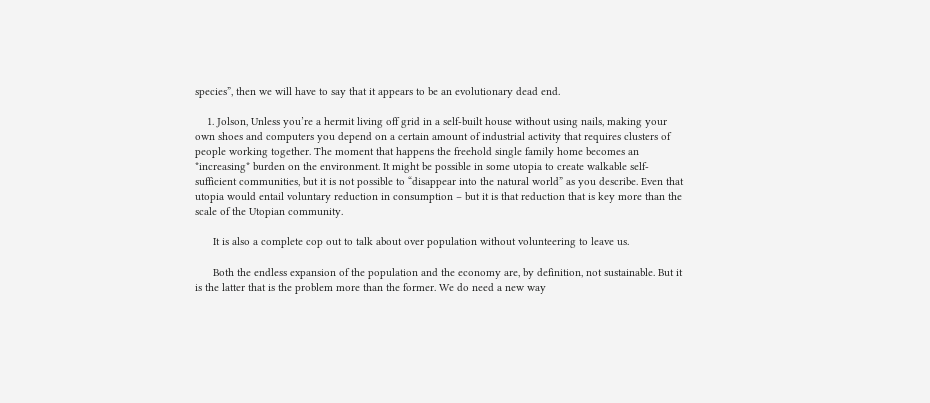species”, then we will have to say that it appears to be an evolutionary dead end.

    1. Jolson, Unless you’re a hermit living off grid in a self-built house without using nails, making your own shoes and computers you depend on a certain amount of industrial activity that requires clusters of people working together. The moment that happens the freehold single family home becomes an *increasing* burden on the environment. It might be possible in some utopia to create walkable self-sufficient communities, but it is not possible to “disappear into the natural world” as you describe. Even that utopia would entail voluntary reduction in consumption – but it is that reduction that is key more than the scale of the Utopian community.

      It is also a complete cop out to talk about over population without volunteering to leave us.

      Both the endless expansion of the population and the economy are, by definition, not sustainable. But it is the latter that is the problem more than the former. We do need a new way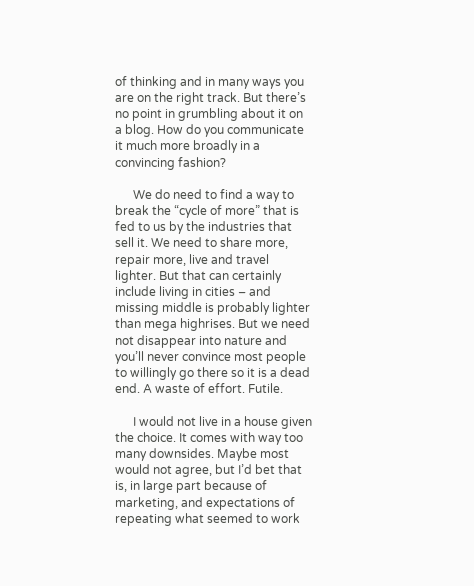of thinking and in many ways you are on the right track. But there’s no point in grumbling about it on a blog. How do you communicate it much more broadly in a convincing fashion?

      We do need to find a way to break the “cycle of more” that is fed to us by the industries that sell it. We need to share more, repair more, live and travel lighter. But that can certainly include living in cities – and missing middle is probably lighter than mega highrises. But we need not disappear into nature and you’ll never convince most people to willingly go there so it is a dead end. A waste of effort. Futile.

      I would not live in a house given the choice. It comes with way too many downsides. Maybe most would not agree, but I’d bet that is, in large part because of marketing, and expectations of repeating what seemed to work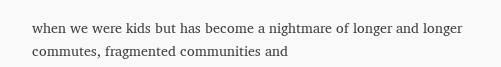when we were kids but has become a nightmare of longer and longer commutes, fragmented communities and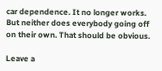car dependence. It no longer works. But neither does everybody going off on their own. That should be obvious.

Leave a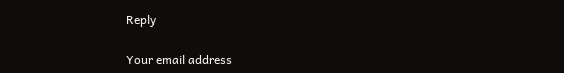Reply

Your email address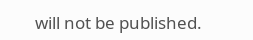will not be published.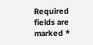Required fields are marked *